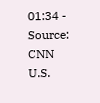01:34 - Source: CNN
U.S.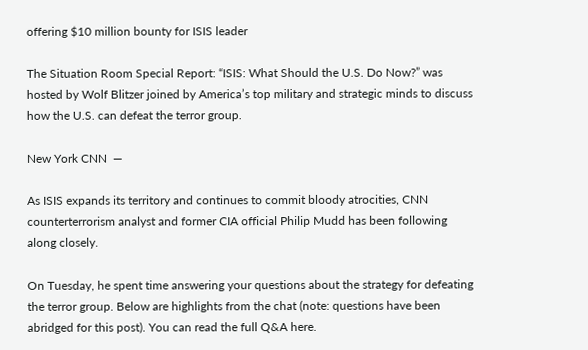offering $10 million bounty for ISIS leader

The Situation Room Special Report: “ISIS: What Should the U.S. Do Now?” was hosted by Wolf Blitzer joined by America’s top military and strategic minds to discuss how the U.S. can defeat the terror group.

New York CNN  —

As ISIS expands its territory and continues to commit bloody atrocities, CNN counterterrorism analyst and former CIA official Philip Mudd has been following along closely.

On Tuesday, he spent time answering your questions about the strategy for defeating the terror group. Below are highlights from the chat (note: questions have been abridged for this post). You can read the full Q&A here.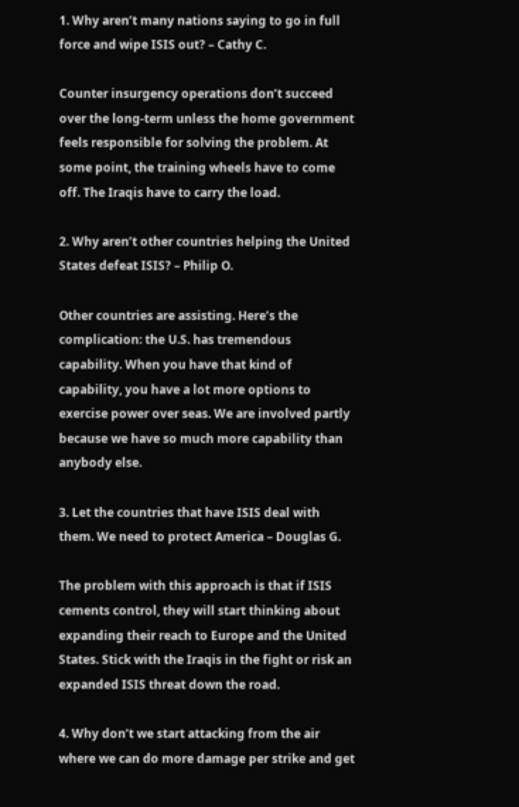1. Why aren’t many nations saying to go in full force and wipe ISIS out? – Cathy C.

Counter insurgency operations don’t succeed over the long-term unless the home government feels responsible for solving the problem. At some point, the training wheels have to come off. The Iraqis have to carry the load.

2. Why aren’t other countries helping the United States defeat ISIS? – Philip O.

Other countries are assisting. Here’s the complication: the U.S. has tremendous capability. When you have that kind of capability, you have a lot more options to exercise power over seas. We are involved partly because we have so much more capability than anybody else.

3. Let the countries that have ISIS deal with them. We need to protect America – Douglas G.

The problem with this approach is that if ISIS cements control, they will start thinking about expanding their reach to Europe and the United States. Stick with the Iraqis in the fight or risk an expanded ISIS threat down the road.

4. Why don’t we start attacking from the air where we can do more damage per strike and get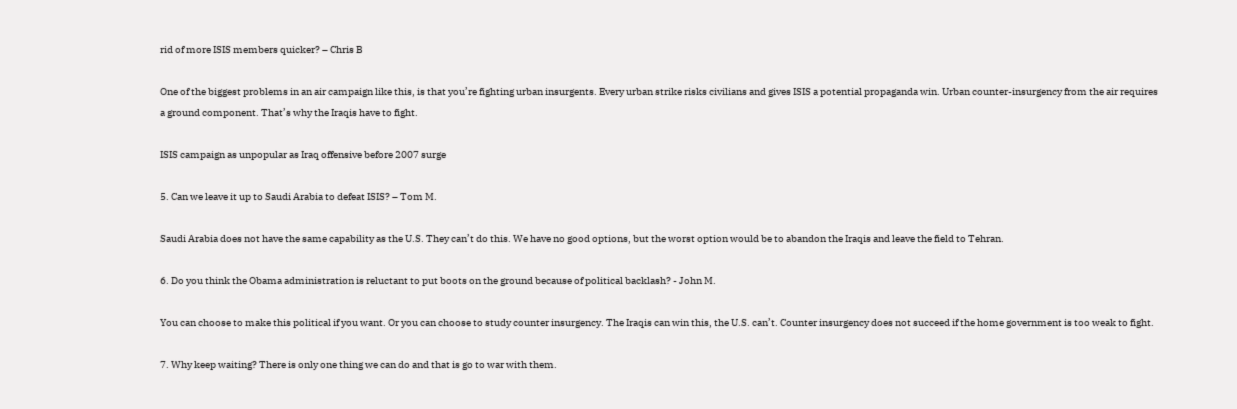rid of more ISIS members quicker? – Chris B

One of the biggest problems in an air campaign like this, is that you’re fighting urban insurgents. Every urban strike risks civilians and gives ISIS a potential propaganda win. Urban counter-insurgency from the air requires a ground component. That’s why the Iraqis have to fight.

ISIS campaign as unpopular as Iraq offensive before 2007 surge

5. Can we leave it up to Saudi Arabia to defeat ISIS? – Tom M.

Saudi Arabia does not have the same capability as the U.S. They can’t do this. We have no good options, but the worst option would be to abandon the Iraqis and leave the field to Tehran.

6. Do you think the Obama administration is reluctant to put boots on the ground because of political backlash? - John M.

You can choose to make this political if you want. Or you can choose to study counter insurgency. The Iraqis can win this, the U.S. can’t. Counter insurgency does not succeed if the home government is too weak to fight.

7. Why keep waiting? There is only one thing we can do and that is go to war with them.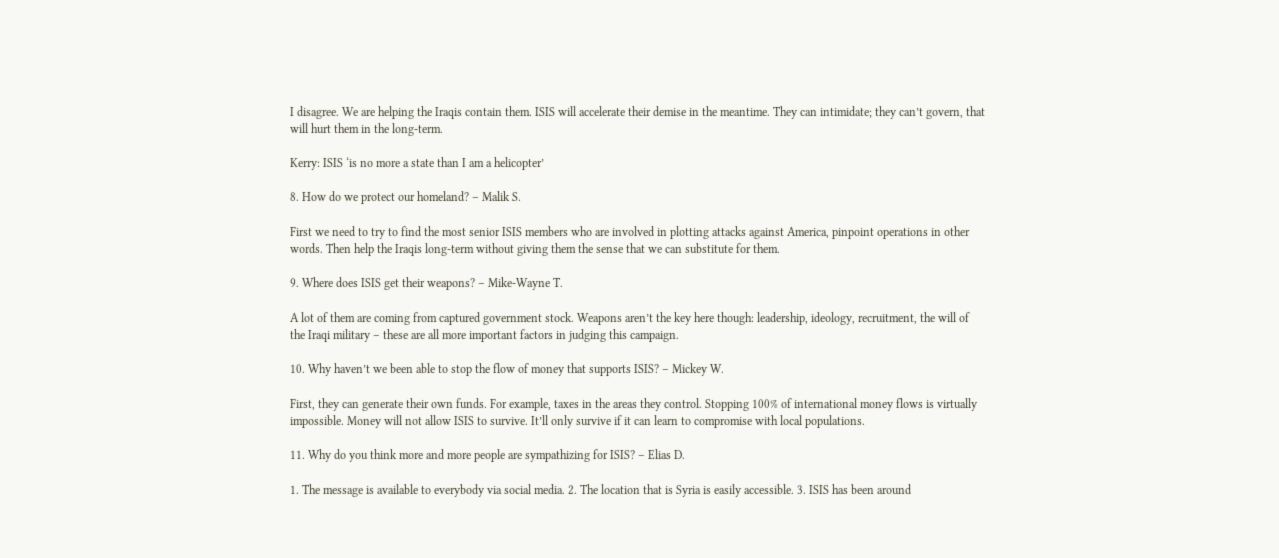I disagree. We are helping the Iraqis contain them. ISIS will accelerate their demise in the meantime. They can intimidate; they can’t govern, that will hurt them in the long-term.

Kerry: ISIS ‘is no more a state than I am a helicopter’

8. How do we protect our homeland? – Malik S.

First we need to try to find the most senior ISIS members who are involved in plotting attacks against America, pinpoint operations in other words. Then help the Iraqis long-term without giving them the sense that we can substitute for them.

9. Where does ISIS get their weapons? – Mike-Wayne T.

A lot of them are coming from captured government stock. Weapons aren’t the key here though: leadership, ideology, recruitment, the will of the Iraqi military – these are all more important factors in judging this campaign.

10. Why haven’t we been able to stop the flow of money that supports ISIS? – Mickey W.

First, they can generate their own funds. For example, taxes in the areas they control. Stopping 100% of international money flows is virtually impossible. Money will not allow ISIS to survive. It’ll only survive if it can learn to compromise with local populations.

11. Why do you think more and more people are sympathizing for ISIS? – Elias D.

1. The message is available to everybody via social media. 2. The location that is Syria is easily accessible. 3. ISIS has been around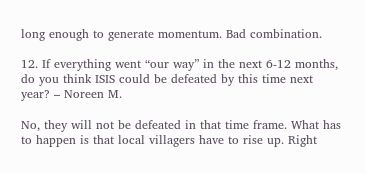long enough to generate momentum. Bad combination.

12. If everything went “our way” in the next 6-12 months, do you think ISIS could be defeated by this time next year? – Noreen M.

No, they will not be defeated in that time frame. What has to happen is that local villagers have to rise up. Right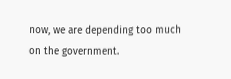now, we are depending too much on the government.